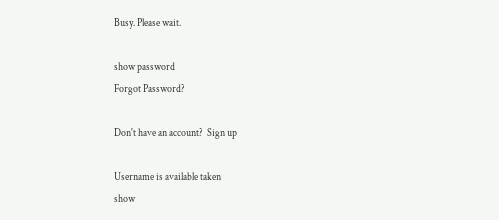Busy. Please wait.

show password
Forgot Password?

Don't have an account?  Sign up

Username is available taken
show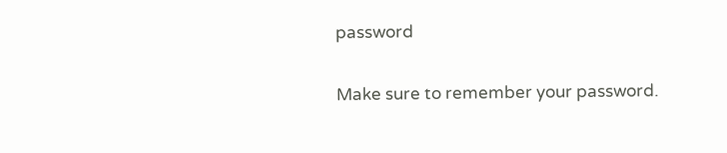password


Make sure to remember your password.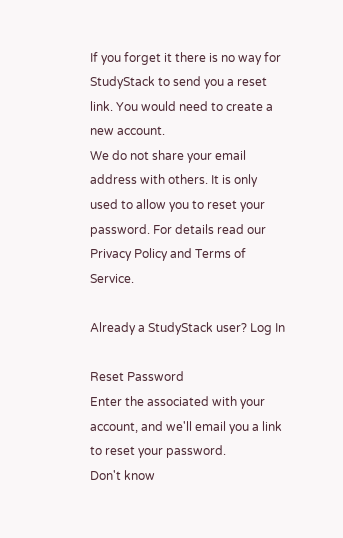If you forget it there is no way for StudyStack to send you a reset link. You would need to create a new account.
We do not share your email address with others. It is only used to allow you to reset your password. For details read our Privacy Policy and Terms of Service.

Already a StudyStack user? Log In

Reset Password
Enter the associated with your account, and we'll email you a link to reset your password.
Don't know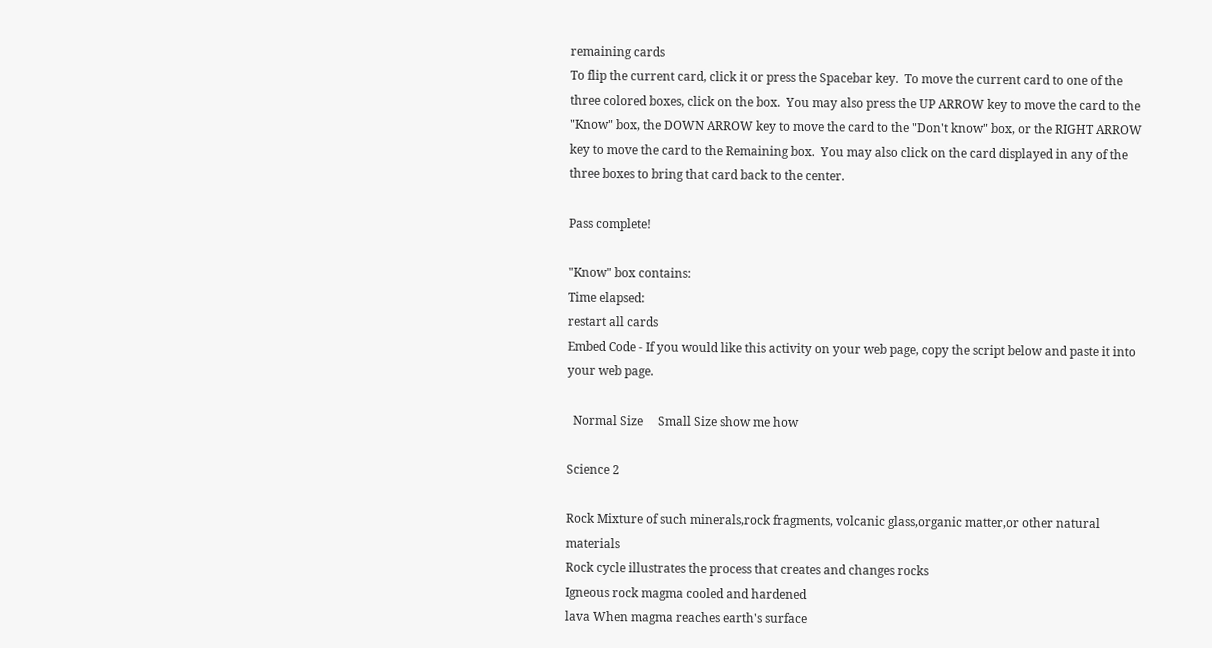remaining cards
To flip the current card, click it or press the Spacebar key.  To move the current card to one of the three colored boxes, click on the box.  You may also press the UP ARROW key to move the card to the "Know" box, the DOWN ARROW key to move the card to the "Don't know" box, or the RIGHT ARROW key to move the card to the Remaining box.  You may also click on the card displayed in any of the three boxes to bring that card back to the center.

Pass complete!

"Know" box contains:
Time elapsed:
restart all cards
Embed Code - If you would like this activity on your web page, copy the script below and paste it into your web page.

  Normal Size     Small Size show me how

Science 2

Rock Mixture of such minerals,rock fragments, volcanic glass,organic matter,or other natural materials
Rock cycle illustrates the process that creates and changes rocks
Igneous rock magma cooled and hardened
lava When magma reaches earth's surface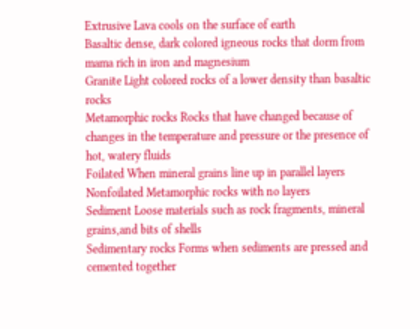Extrusive Lava cools on the surface of earth
Basaltic dense, dark colored igneous rocks that dorm from mama rich in iron and magnesium
Granite Light colored rocks of a lower density than basaltic rocks
Metamorphic rocks Rocks that have changed because of changes in the temperature and pressure or the presence of hot, watery fluids
Foilated When mineral grains line up in parallel layers
Nonfoilated Metamorphic rocks with no layers
Sediment Loose materials such as rock fragments, mineral grains,and bits of shells
Sedimentary rocks Forms when sediments are pressed and cemented together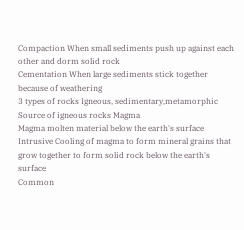Compaction When small sediments push up against each other and dorm solid rock
Cementation When large sediments stick together because of weathering
3 types of rocks Igneous, sedimentary,metamorphic
Source of igneous rocks Magma
Magma molten material below the earth's surface
Intrusive Cooling of magma to form mineral grains that grow together to form solid rock below the earth's surface
Common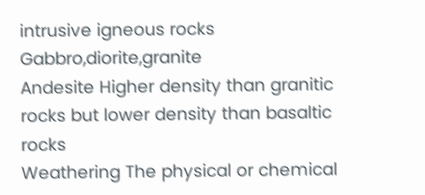intrusive igneous rocks Gabbro,diorite,granite
Andesite Higher density than granitic rocks but lower density than basaltic rocks
Weathering The physical or chemical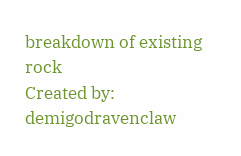breakdown of existing rock
Created by: demigodravenclaw